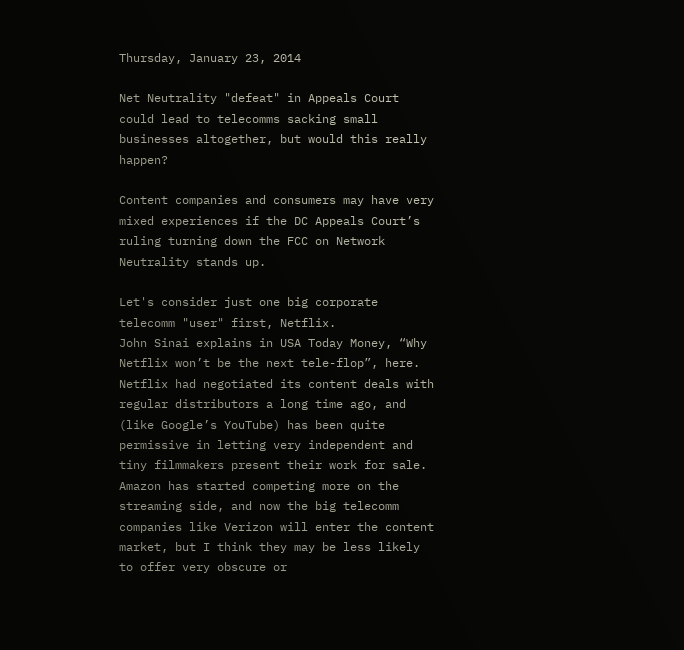Thursday, January 23, 2014

Net Neutrality "defeat" in Appeals Court could lead to telecomms sacking small businesses altogether, but would this really happen?

Content companies and consumers may have very mixed experiences if the DC Appeals Court’s ruling turning down the FCC on Network Neutrality stands up.

Let's consider just one big corporate telecomm "user" first, Netflix.
John Sinai explains in USA Today Money, “Why Netflix won’t be the next tele-flop”, here.  Netflix had negotiated its content deals with regular distributors a long time ago, and (like Google’s YouTube) has been quite permissive in letting very independent and tiny filmmakers present their work for sale.  Amazon has started competing more on the streaming side, and now the big telecomm companies like Verizon will enter the content market, but I think they may be less likely to offer very obscure or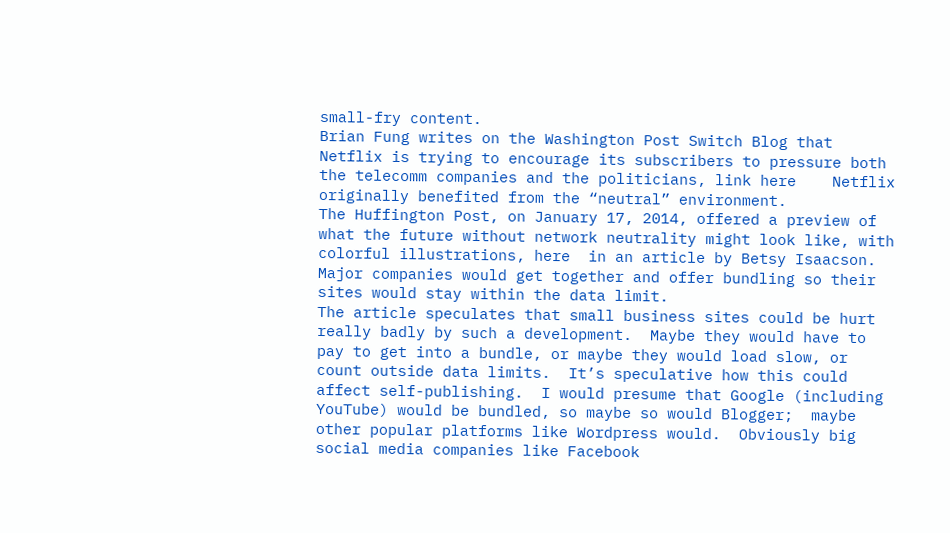small-fry content.
Brian Fung writes on the Washington Post Switch Blog that Netflix is trying to encourage its subscribers to pressure both the telecomm companies and the politicians, link here    Netflix originally benefited from the “neutral” environment.
The Huffington Post, on January 17, 2014, offered a preview of what the future without network neutrality might look like, with colorful illustrations, here  in an article by Betsy Isaacson.  Major companies would get together and offer bundling so their sites would stay within the data limit.
The article speculates that small business sites could be hurt really badly by such a development.  Maybe they would have to pay to get into a bundle, or maybe they would load slow, or count outside data limits.  It’s speculative how this could affect self-publishing.  I would presume that Google (including YouTube) would be bundled, so maybe so would Blogger;  maybe other popular platforms like Wordpress would.  Obviously big social media companies like Facebook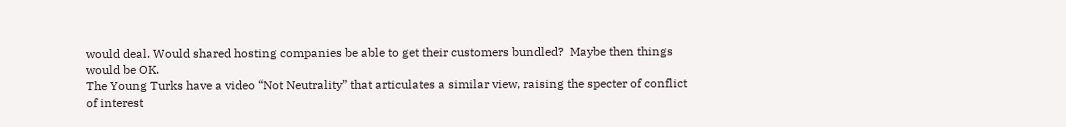would deal. Would shared hosting companies be able to get their customers bundled?  Maybe then things would be OK.
The Young Turks have a video “Not Neutrality” that articulates a similar view, raising the specter of conflict of interest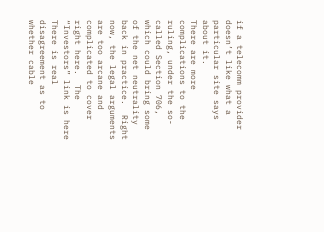if a telecomm provider doesn’t like what a particular site says about it.
There are more complications to the ruling, under the so-called Section 706, which could bring some of the net neutrality back in practice.  Right now, the legal arguments are too arcane and complicated to cover right here.  The “Investors” link is here
There is real disagreement as to whether cable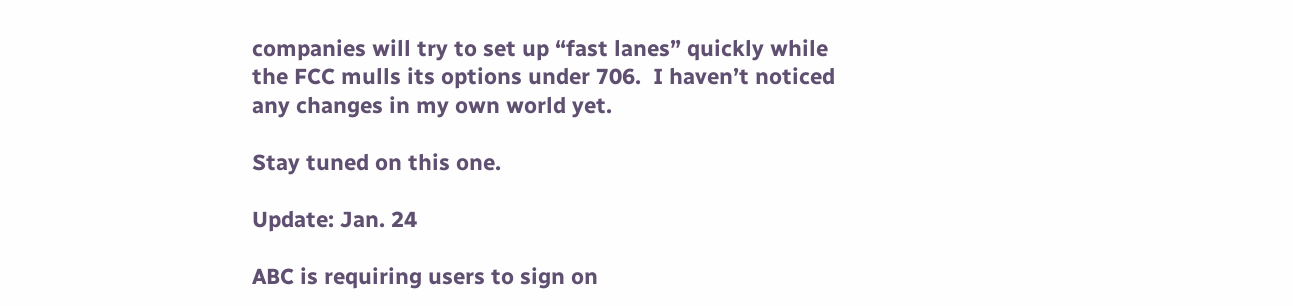companies will try to set up “fast lanes” quickly while the FCC mulls its options under 706.  I haven’t noticed any changes in my own world yet.

Stay tuned on this one.

Update: Jan. 24

ABC is requiring users to sign on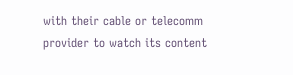with their cable or telecomm provider to watch its content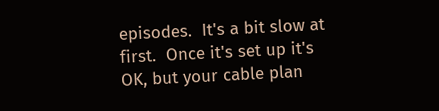episodes.  It's a bit slow at first.  Once it's set up it's OK, but your cable plan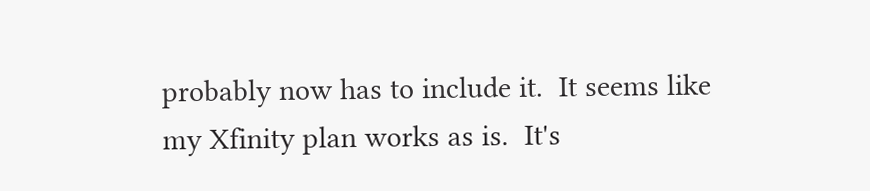probably now has to include it.  It seems like my Xfinity plan works as is.  It's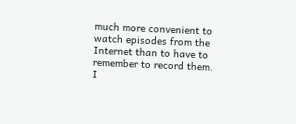much more convenient to watch episodes from the Internet than to have to remember to record them.  I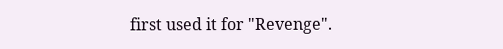first used it for "Revenge".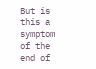But is this a symptom of the end of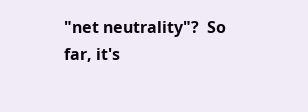"net neutrality"?  So far, it's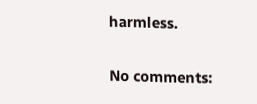harmless.

No comments: